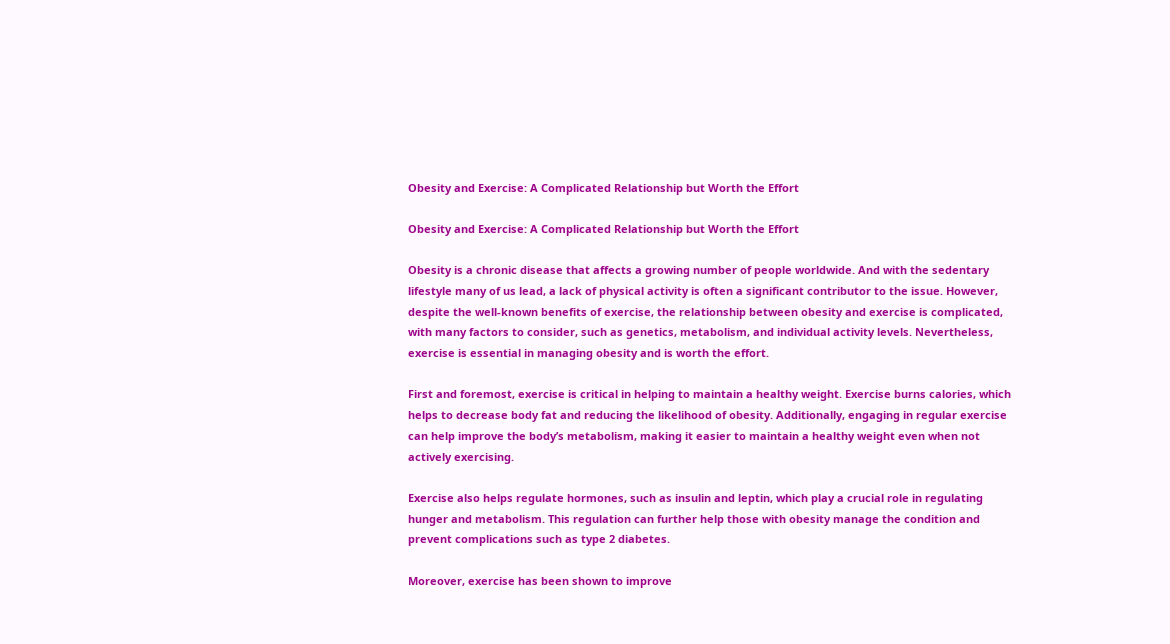Obesity and Exercise: A Complicated Relationship but Worth the Effort

Obesity and Exercise: A Complicated Relationship but Worth the Effort

Obesity is a chronic disease that affects a growing number of people worldwide. And with the sedentary lifestyle many of us lead, a lack of physical activity is often a significant contributor to the issue. However, despite the well-known benefits of exercise, the relationship between obesity and exercise is complicated, with many factors to consider, such as genetics, metabolism, and individual activity levels. Nevertheless, exercise is essential in managing obesity and is worth the effort.

First and foremost, exercise is critical in helping to maintain a healthy weight. Exercise burns calories, which helps to decrease body fat and reducing the likelihood of obesity. Additionally, engaging in regular exercise can help improve the body’s metabolism, making it easier to maintain a healthy weight even when not actively exercising.

Exercise also helps regulate hormones, such as insulin and leptin, which play a crucial role in regulating hunger and metabolism. This regulation can further help those with obesity manage the condition and prevent complications such as type 2 diabetes.

Moreover, exercise has been shown to improve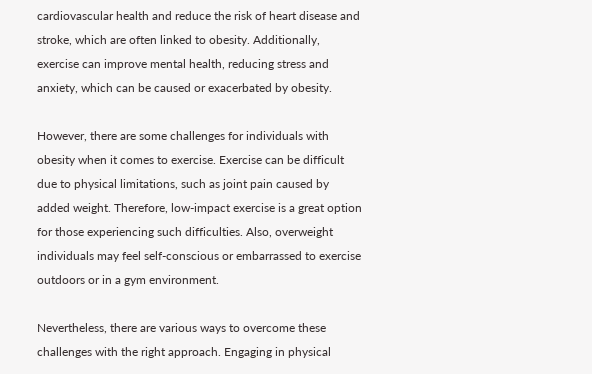cardiovascular health and reduce the risk of heart disease and stroke, which are often linked to obesity. Additionally, exercise can improve mental health, reducing stress and anxiety, which can be caused or exacerbated by obesity.

However, there are some challenges for individuals with obesity when it comes to exercise. Exercise can be difficult due to physical limitations, such as joint pain caused by added weight. Therefore, low-impact exercise is a great option for those experiencing such difficulties. Also, overweight individuals may feel self-conscious or embarrassed to exercise outdoors or in a gym environment.

Nevertheless, there are various ways to overcome these challenges with the right approach. Engaging in physical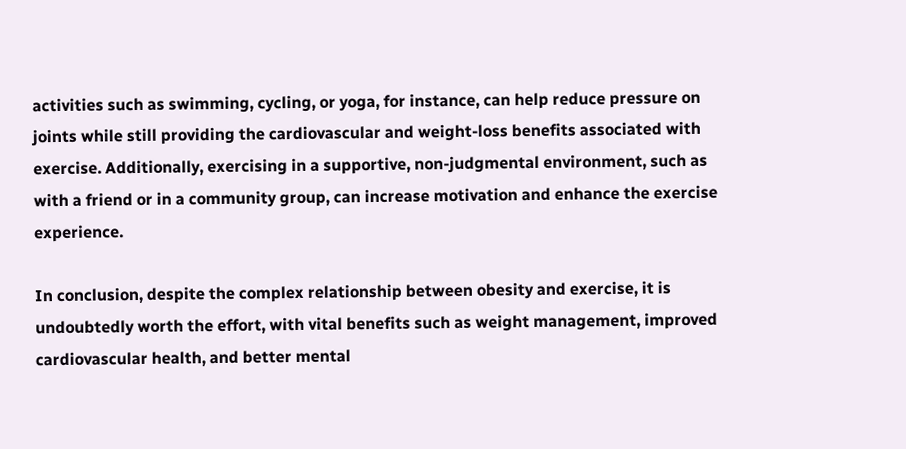activities such as swimming, cycling, or yoga, for instance, can help reduce pressure on joints while still providing the cardiovascular and weight-loss benefits associated with exercise. Additionally, exercising in a supportive, non-judgmental environment, such as with a friend or in a community group, can increase motivation and enhance the exercise experience.

In conclusion, despite the complex relationship between obesity and exercise, it is undoubtedly worth the effort, with vital benefits such as weight management, improved cardiovascular health, and better mental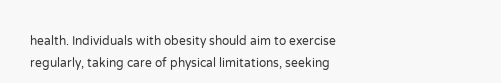health. Individuals with obesity should aim to exercise regularly, taking care of physical limitations, seeking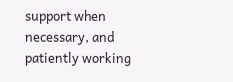support when necessary, and patiently working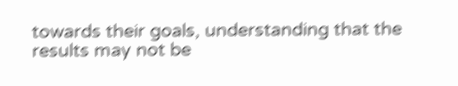towards their goals, understanding that the results may not be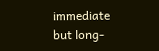immediate but long-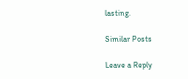lasting.

Similar Posts

Leave a Reply